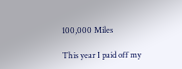100,000 Miles

This year I paid off my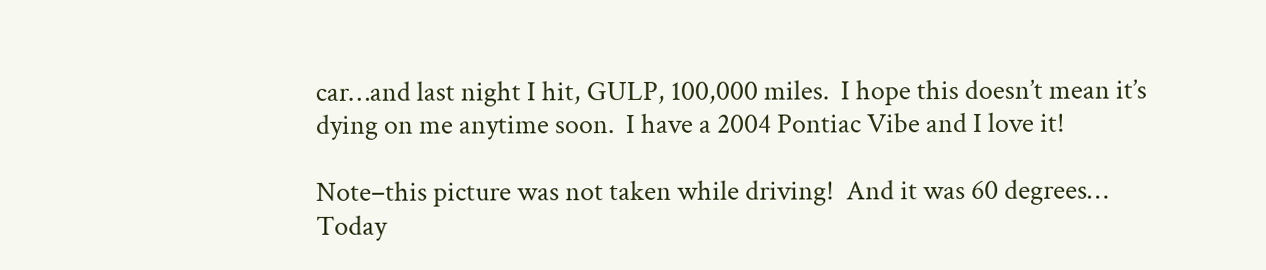car…and last night I hit, GULP, 100,000 miles.  I hope this doesn’t mean it’s dying on me anytime soon.  I have a 2004 Pontiac Vibe and I love it!

Note–this picture was not taken while driving!  And it was 60 degrees…
Today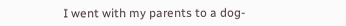I went with my parents to a dog-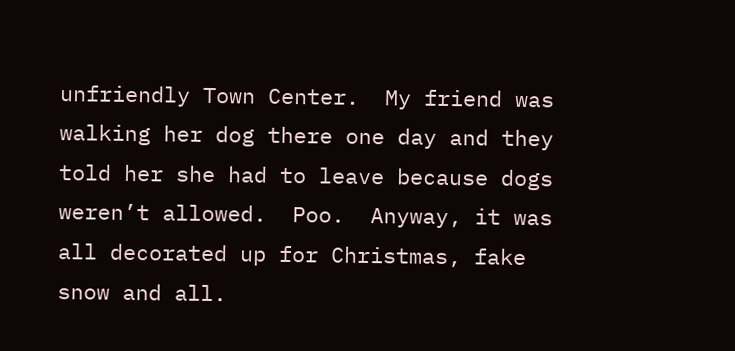unfriendly Town Center.  My friend was walking her dog there one day and they told her she had to leave because dogs weren’t allowed.  Poo.  Anyway, it was all decorated up for Christmas, fake snow and all.